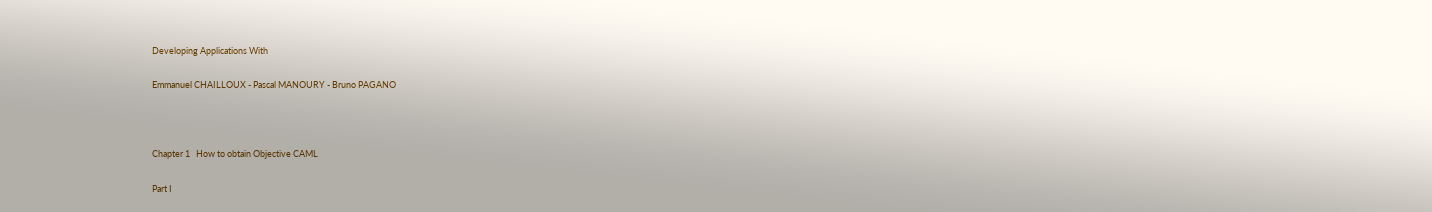Developing Applications With

Emmanuel CHAILLOUX - Pascal MANOURY - Bruno PAGANO



Chapter 1   How to obtain Objective CAML

Part I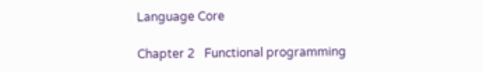Language Core

Chapter 2   Functional programming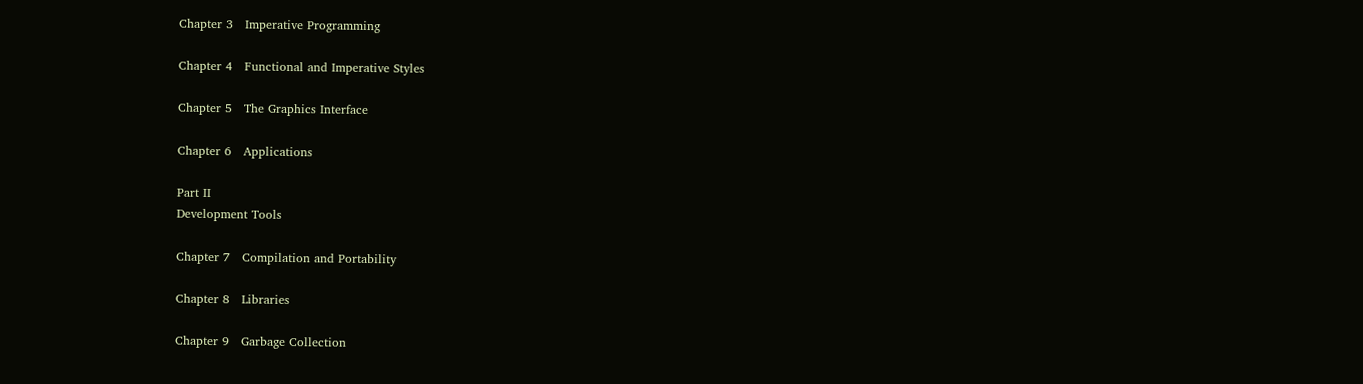Chapter 3   Imperative Programming

Chapter 4   Functional and Imperative Styles

Chapter 5   The Graphics Interface

Chapter 6   Applications

Part II
Development Tools

Chapter 7   Compilation and Portability

Chapter 8   Libraries

Chapter 9   Garbage Collection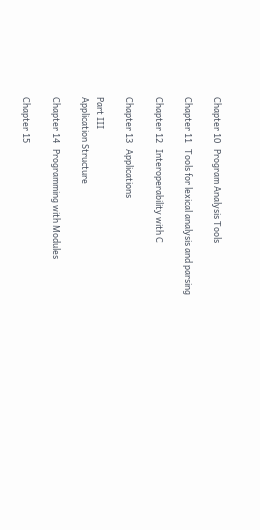Chapter 10   Program Analysis Tools

Chapter 11   Tools for lexical analysis and parsing

Chapter 12   Interoperability with C

Chapter 13   Applications

Part III
Application Structure

Chapter 14   Programming with Modules

Chapter 15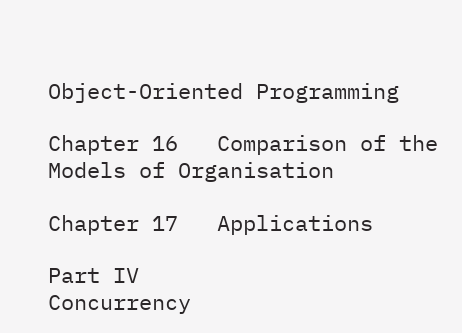Object-Oriented Programming

Chapter 16   Comparison of the Models of Organisation

Chapter 17   Applications

Part IV
Concurrency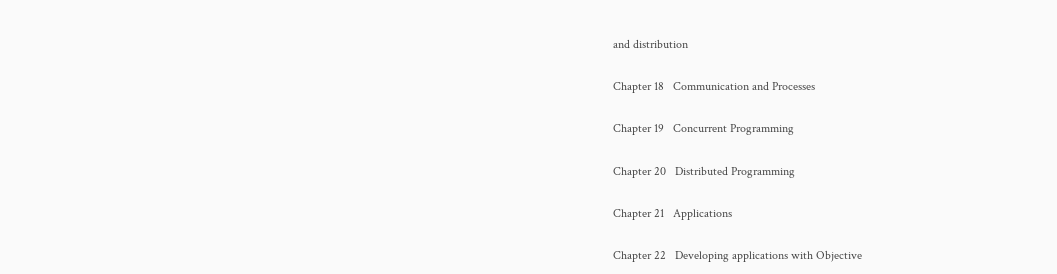and distribution

Chapter 18   Communication and Processes

Chapter 19   Concurrent Programming

Chapter 20   Distributed Programming

Chapter 21   Applications

Chapter 22   Developing applications with Objective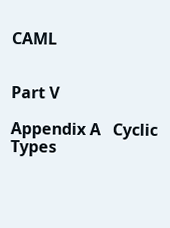CAML


Part V

Appendix A   Cyclic Types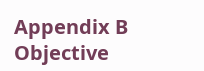Appendix B   Objective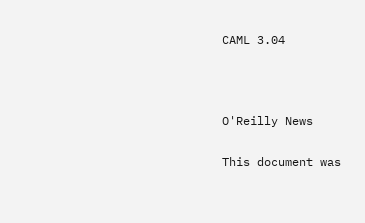CAML 3.04



O'Reilly News

This document was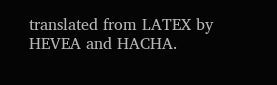translated from LATEX by HEVEA and HACHA.